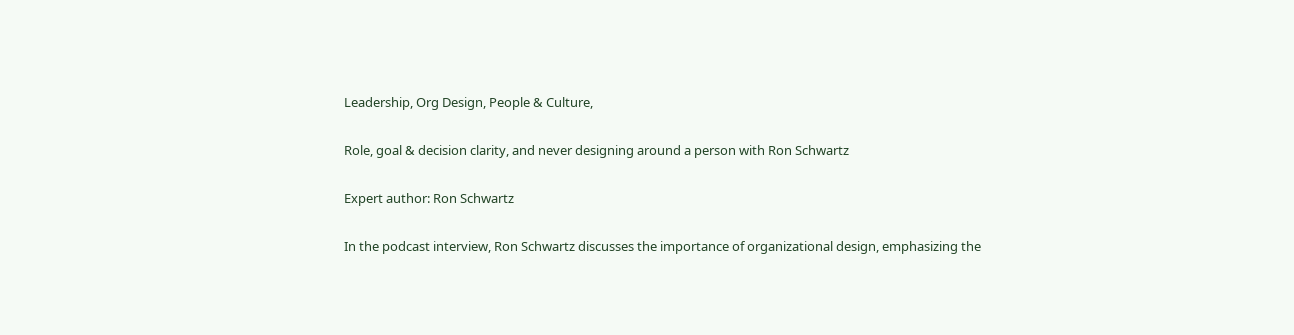Leadership, Org Design, People & Culture,

Role, goal & decision clarity, and never designing around a person with Ron Schwartz

Expert author: Ron Schwartz

In the podcast interview, Ron Schwartz discusses the importance of organizational design, emphasizing the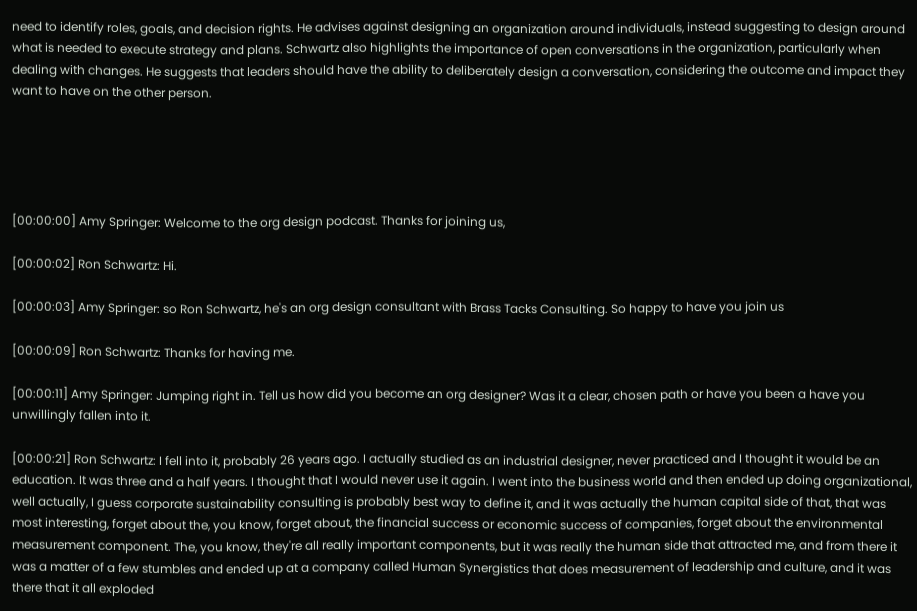need to identify roles, goals, and decision rights. He advises against designing an organization around individuals, instead suggesting to design around what is needed to execute strategy and plans. Schwartz also highlights the importance of open conversations in the organization, particularly when dealing with changes. He suggests that leaders should have the ability to deliberately design a conversation, considering the outcome and impact they want to have on the other person.





[00:00:00] Amy Springer: Welcome to the org design podcast. Thanks for joining us,

[00:00:02] Ron Schwartz: Hi.

[00:00:03] Amy Springer: so Ron Schwartz, he's an org design consultant with Brass Tacks Consulting. So happy to have you join us

[00:00:09] Ron Schwartz: Thanks for having me.

[00:00:11] Amy Springer: Jumping right in. Tell us how did you become an org designer? Was it a clear, chosen path or have you been a have you unwillingly fallen into it.

[00:00:21] Ron Schwartz: I fell into it, probably 26 years ago. I actually studied as an industrial designer, never practiced and I thought it would be an education. It was three and a half years. I thought that I would never use it again. I went into the business world and then ended up doing organizational, well actually, I guess corporate sustainability consulting is probably best way to define it, and it was actually the human capital side of that, that was most interesting, forget about the, you know, forget about, the financial success or economic success of companies, forget about the environmental measurement component. The, you know, they're all really important components, but it was really the human side that attracted me, and from there it was a matter of a few stumbles and ended up at a company called Human Synergistics that does measurement of leadership and culture, and it was there that it all exploded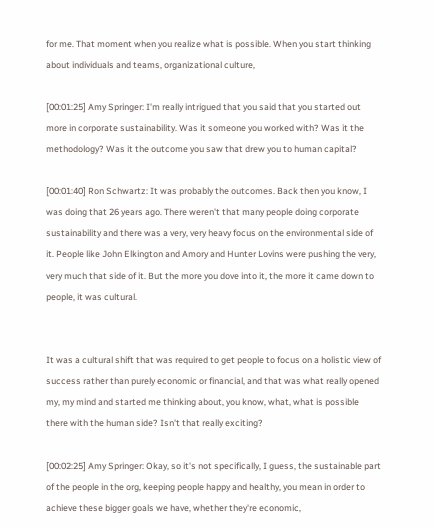for me. That moment when you realize what is possible. When you start thinking about individuals and teams, organizational culture,

[00:01:25] Amy Springer: I'm really intrigued that you said that you started out more in corporate sustainability. Was it someone you worked with? Was it the methodology? Was it the outcome you saw that drew you to human capital?

[00:01:40] Ron Schwartz: It was probably the outcomes. Back then you know, I was doing that 26 years ago. There weren't that many people doing corporate sustainability and there was a very, very heavy focus on the environmental side of it. People like John Elkington and Amory and Hunter Lovins were pushing the very, very much that side of it. But the more you dove into it, the more it came down to people, it was cultural.


It was a cultural shift that was required to get people to focus on a holistic view of success rather than purely economic or financial, and that was what really opened my, my mind and started me thinking about, you know, what, what is possible there with the human side? Isn't that really exciting?

[00:02:25] Amy Springer: Okay, so it's not specifically, I guess, the sustainable part of the people in the org, keeping people happy and healthy, you mean in order to achieve these bigger goals we have, whether they're economic,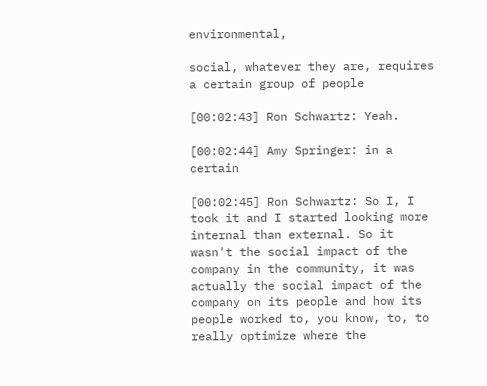environmental,

social, whatever they are, requires a certain group of people

[00:02:43] Ron Schwartz: Yeah.

[00:02:44] Amy Springer: in a certain

[00:02:45] Ron Schwartz: So I, I took it and I started looking more internal than external. So it wasn't the social impact of the company in the community, it was actually the social impact of the company on its people and how its people worked to, you know, to, to really optimize where the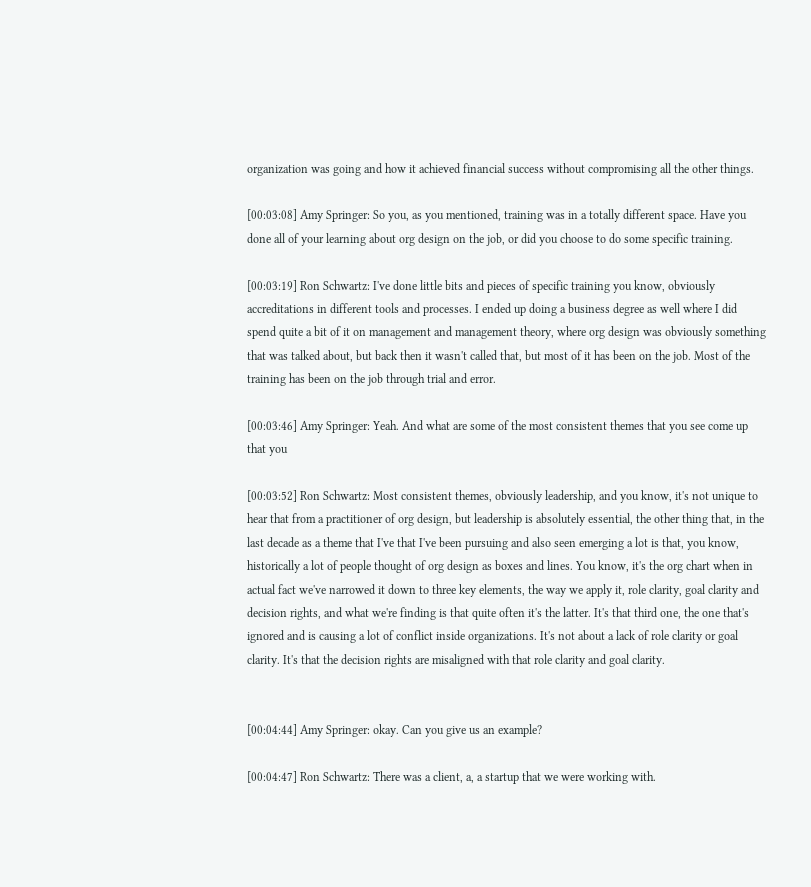organization was going and how it achieved financial success without compromising all the other things.

[00:03:08] Amy Springer: So you, as you mentioned, training was in a totally different space. Have you done all of your learning about org design on the job, or did you choose to do some specific training.

[00:03:19] Ron Schwartz: I've done little bits and pieces of specific training you know, obviously accreditations in different tools and processes. I ended up doing a business degree as well where I did spend quite a bit of it on management and management theory, where org design was obviously something that was talked about, but back then it wasn't called that, but most of it has been on the job. Most of the training has been on the job through trial and error.

[00:03:46] Amy Springer: Yeah. And what are some of the most consistent themes that you see come up that you

[00:03:52] Ron Schwartz: Most consistent themes, obviously leadership, and you know, it's not unique to hear that from a practitioner of org design, but leadership is absolutely essential, the other thing that, in the last decade as a theme that I've that I've been pursuing and also seen emerging a lot is that, you know, historically a lot of people thought of org design as boxes and lines. You know, it's the org chart when in actual fact we've narrowed it down to three key elements, the way we apply it, role clarity, goal clarity and decision rights, and what we're finding is that quite often it's the latter. It's that third one, the one that's ignored and is causing a lot of conflict inside organizations. It's not about a lack of role clarity or goal clarity. It's that the decision rights are misaligned with that role clarity and goal clarity.


[00:04:44] Amy Springer: okay. Can you give us an example?

[00:04:47] Ron Schwartz: There was a client, a, a startup that we were working with.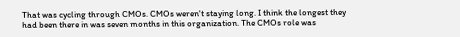That was cycling through CMOs. CMOs weren't staying long. I think the longest they had been there in was seven months in this organization. The CMOs role was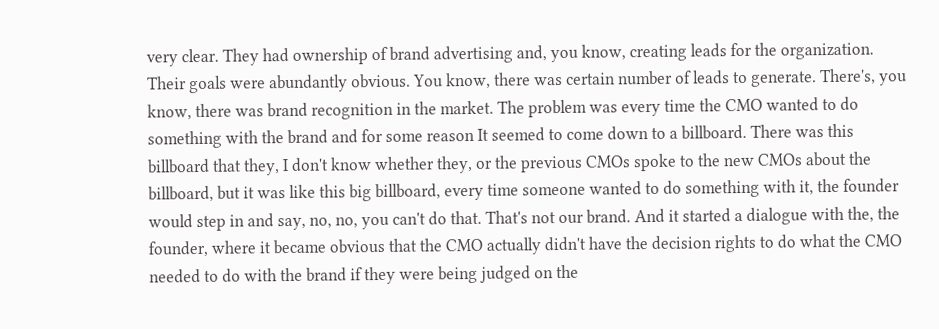very clear. They had ownership of brand advertising and, you know, creating leads for the organization. Their goals were abundantly obvious. You know, there was certain number of leads to generate. There's, you know, there was brand recognition in the market. The problem was every time the CMO wanted to do something with the brand and for some reason It seemed to come down to a billboard. There was this billboard that they, I don't know whether they, or the previous CMOs spoke to the new CMOs about the billboard, but it was like this big billboard, every time someone wanted to do something with it, the founder would step in and say, no, no, you can't do that. That's not our brand. And it started a dialogue with the, the founder, where it became obvious that the CMO actually didn't have the decision rights to do what the CMO needed to do with the brand if they were being judged on the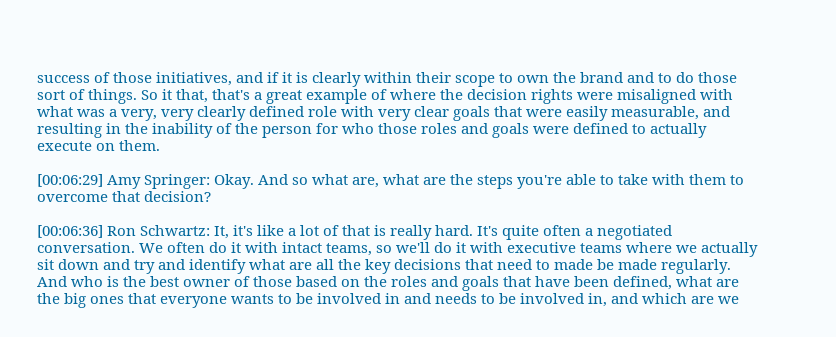success of those initiatives, and if it is clearly within their scope to own the brand and to do those sort of things. So it that, that's a great example of where the decision rights were misaligned with what was a very, very clearly defined role with very clear goals that were easily measurable, and resulting in the inability of the person for who those roles and goals were defined to actually execute on them.

[00:06:29] Amy Springer: Okay. And so what are, what are the steps you're able to take with them to overcome that decision?

[00:06:36] Ron Schwartz: It, it's like a lot of that is really hard. It's quite often a negotiated conversation. We often do it with intact teams, so we'll do it with executive teams where we actually sit down and try and identify what are all the key decisions that need to made be made regularly. And who is the best owner of those based on the roles and goals that have been defined, what are the big ones that everyone wants to be involved in and needs to be involved in, and which are we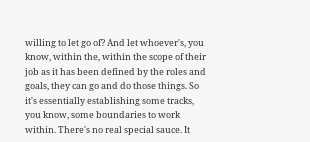willing to let go of? And let whoever's, you know, within the, within the scope of their job as it has been defined by the roles and goals, they can go and do those things. So it's essentially establishing some tracks, you know, some boundaries to work within. There's no real special sauce. It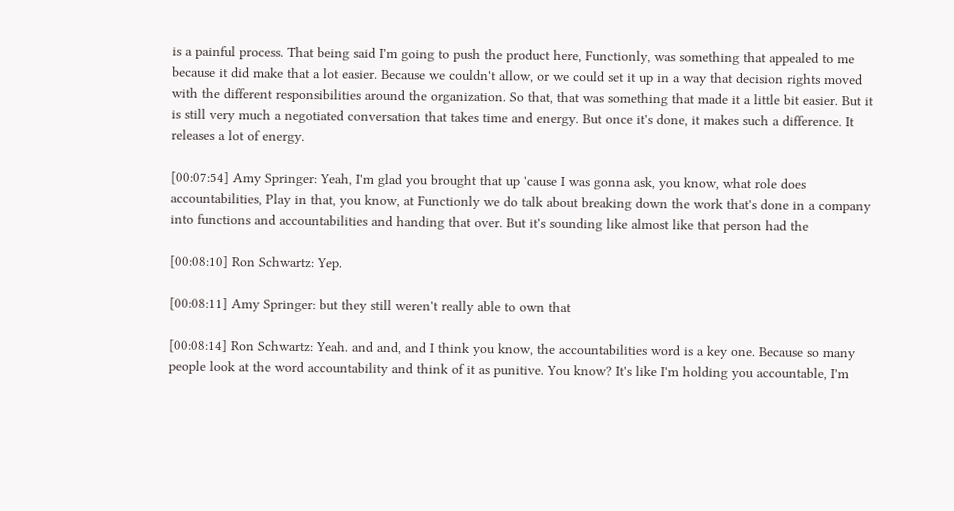is a painful process. That being said I'm going to push the product here, Functionly, was something that appealed to me because it did make that a lot easier. Because we couldn't allow, or we could set it up in a way that decision rights moved with the different responsibilities around the organization. So that, that was something that made it a little bit easier. But it is still very much a negotiated conversation that takes time and energy. But once it's done, it makes such a difference. It releases a lot of energy.

[00:07:54] Amy Springer: Yeah, I'm glad you brought that up 'cause I was gonna ask, you know, what role does accountabilities, Play in that, you know, at Functionly we do talk about breaking down the work that's done in a company into functions and accountabilities and handing that over. But it's sounding like almost like that person had the

[00:08:10] Ron Schwartz: Yep.

[00:08:11] Amy Springer: but they still weren't really able to own that

[00:08:14] Ron Schwartz: Yeah. and and, and I think you know, the accountabilities word is a key one. Because so many people look at the word accountability and think of it as punitive. You know? It's like I'm holding you accountable, I'm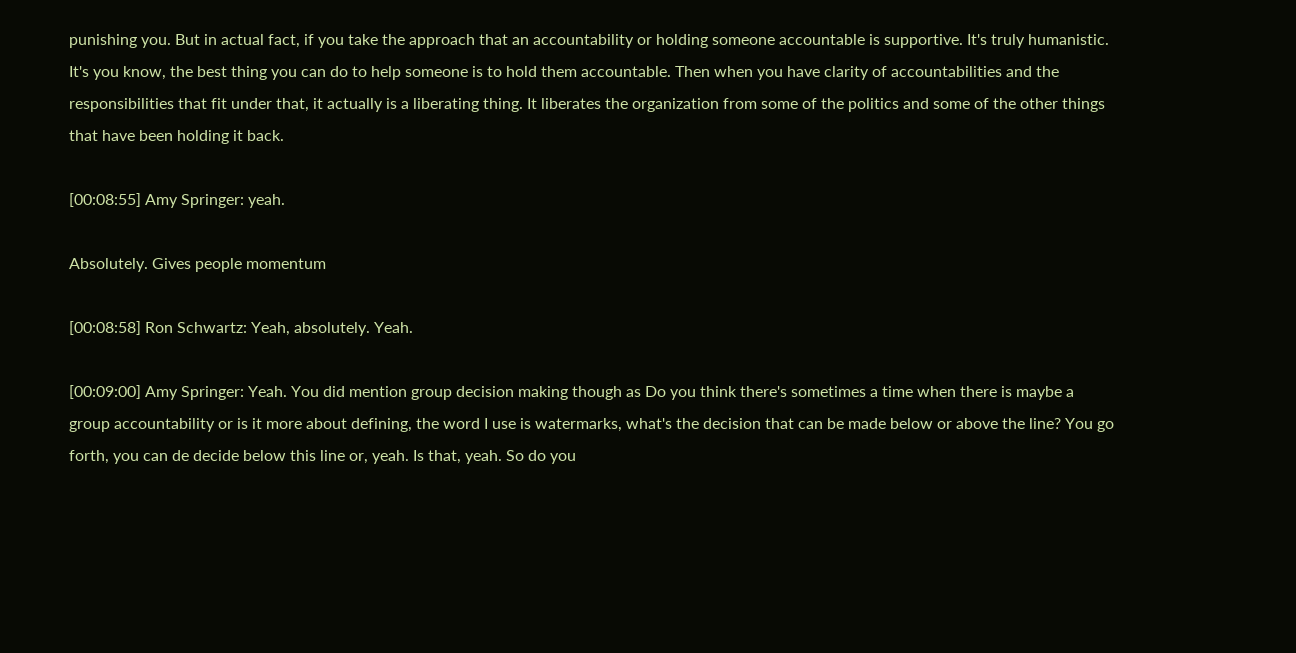punishing you. But in actual fact, if you take the approach that an accountability or holding someone accountable is supportive. It's truly humanistic. It's you know, the best thing you can do to help someone is to hold them accountable. Then when you have clarity of accountabilities and the responsibilities that fit under that, it actually is a liberating thing. It liberates the organization from some of the politics and some of the other things that have been holding it back.

[00:08:55] Amy Springer: yeah.

Absolutely. Gives people momentum

[00:08:58] Ron Schwartz: Yeah, absolutely. Yeah.

[00:09:00] Amy Springer: Yeah. You did mention group decision making though as Do you think there's sometimes a time when there is maybe a group accountability or is it more about defining, the word I use is watermarks, what's the decision that can be made below or above the line? You go forth, you can de decide below this line or, yeah. Is that, yeah. So do you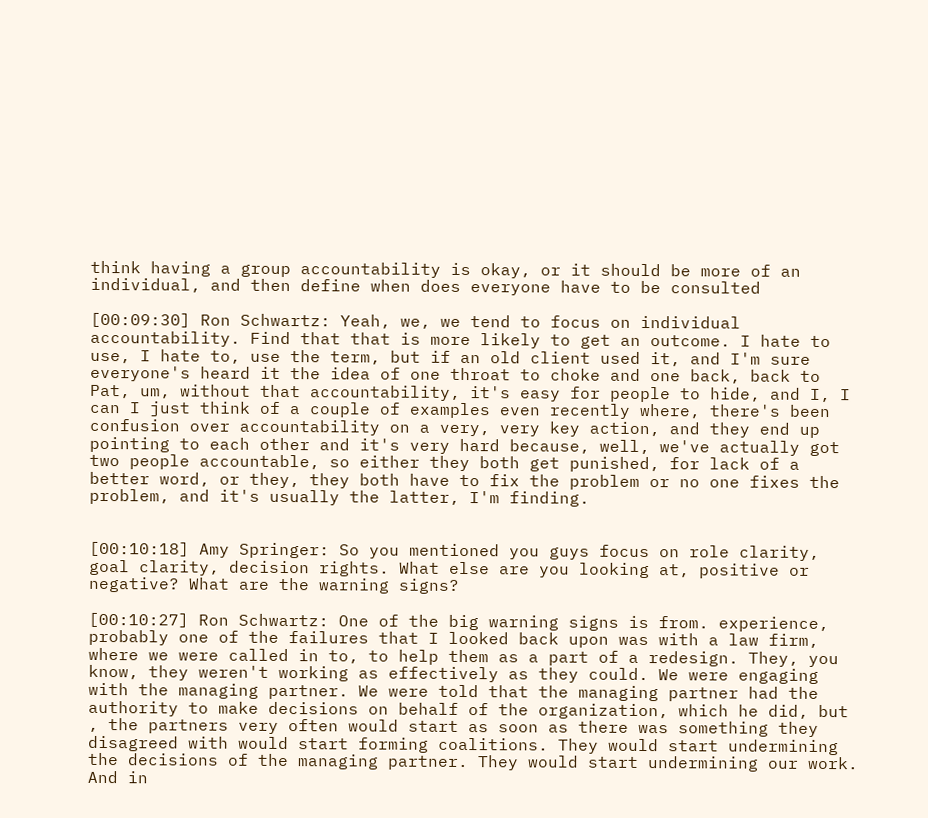think having a group accountability is okay, or it should be more of an individual, and then define when does everyone have to be consulted

[00:09:30] Ron Schwartz: Yeah, we, we tend to focus on individual accountability. Find that that is more likely to get an outcome. I hate to use, I hate to, use the term, but if an old client used it, and I'm sure everyone's heard it the idea of one throat to choke and one back, back to Pat, um, without that accountability, it's easy for people to hide, and I, I can I just think of a couple of examples even recently where, there's been confusion over accountability on a very, very key action, and they end up pointing to each other and it's very hard because, well, we've actually got two people accountable, so either they both get punished, for lack of a better word, or they, they both have to fix the problem or no one fixes the problem, and it's usually the latter, I'm finding.


[00:10:18] Amy Springer: So you mentioned you guys focus on role clarity, goal clarity, decision rights. What else are you looking at, positive or negative? What are the warning signs?

[00:10:27] Ron Schwartz: One of the big warning signs is from. experience, probably one of the failures that I looked back upon was with a law firm, where we were called in to, to help them as a part of a redesign. They, you know, they weren't working as effectively as they could. We were engaging with the managing partner. We were told that the managing partner had the authority to make decisions on behalf of the organization, which he did, but , the partners very often would start as soon as there was something they disagreed with would start forming coalitions. They would start undermining the decisions of the managing partner. They would start undermining our work. And in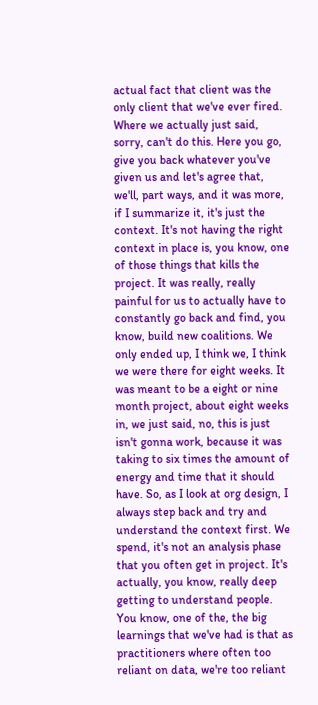actual fact that client was the only client that we've ever fired. Where we actually just said, sorry, can't do this. Here you go, give you back whatever you've given us and let's agree that, we'll, part ways, and it was more, if I summarize it, it's just the context. It's not having the right context in place is, you know, one of those things that kills the project. It was really, really painful for us to actually have to constantly go back and find, you know, build new coalitions. We only ended up, I think we, I think we were there for eight weeks. It was meant to be a eight or nine month project, about eight weeks in, we just said, no, this is just isn't gonna work, because it was taking to six times the amount of energy and time that it should have. So, as I look at org design, I always step back and try and understand the context first. We spend, it's not an analysis phase that you often get in project. It's actually, you know, really deep getting to understand people. You know, one of the, the big learnings that we've had is that as practitioners where often too reliant on data, we're too reliant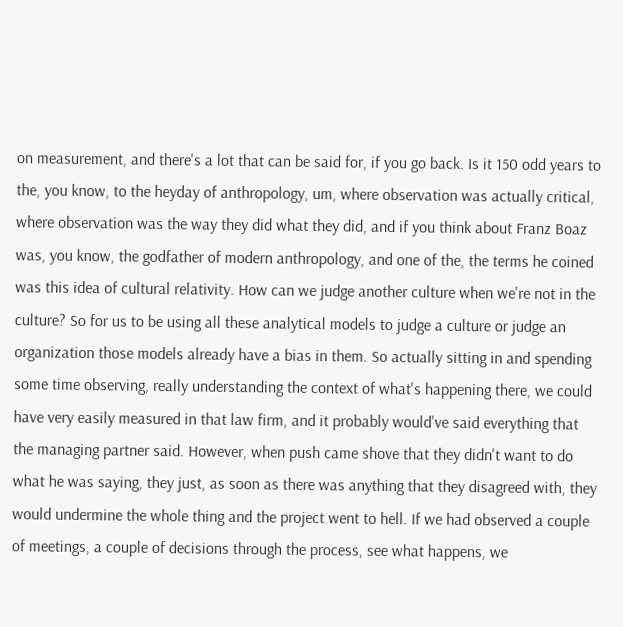on measurement, and there's a lot that can be said for, if you go back. Is it 150 odd years to the, you know, to the heyday of anthropology, um, where observation was actually critical, where observation was the way they did what they did, and if you think about Franz Boaz was, you know, the godfather of modern anthropology, and one of the, the terms he coined was this idea of cultural relativity. How can we judge another culture when we're not in the culture? So for us to be using all these analytical models to judge a culture or judge an organization those models already have a bias in them. So actually sitting in and spending some time observing, really understanding the context of what's happening there, we could have very easily measured in that law firm, and it probably would've said everything that the managing partner said. However, when push came shove that they didn't want to do what he was saying, they just, as soon as there was anything that they disagreed with, they would undermine the whole thing and the project went to hell. If we had observed a couple of meetings, a couple of decisions through the process, see what happens, we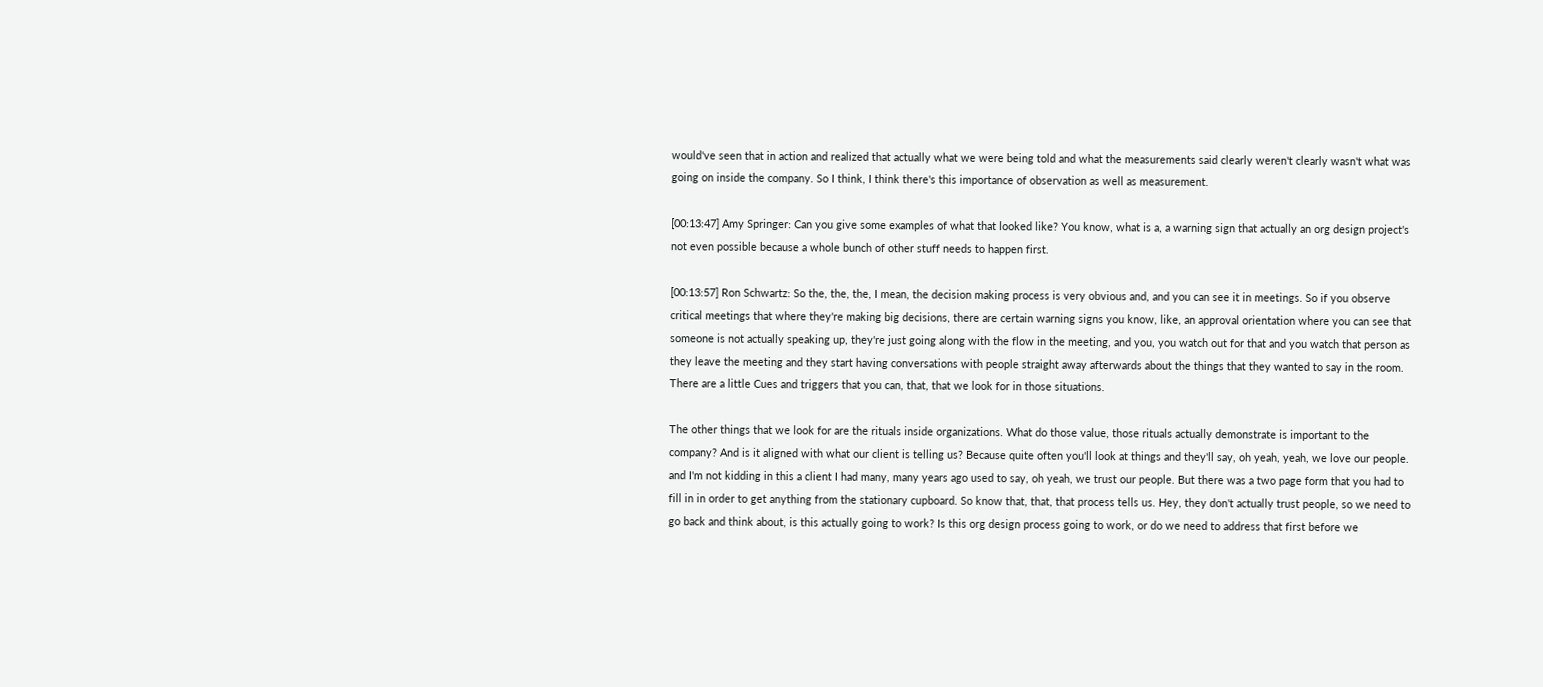would've seen that in action and realized that actually what we were being told and what the measurements said clearly weren't clearly wasn't what was going on inside the company. So I think, I think there's this importance of observation as well as measurement.

[00:13:47] Amy Springer: Can you give some examples of what that looked like? You know, what is a, a warning sign that actually an org design project's not even possible because a whole bunch of other stuff needs to happen first.

[00:13:57] Ron Schwartz: So the, the, the, I mean, the decision making process is very obvious and, and you can see it in meetings. So if you observe critical meetings that where they're making big decisions, there are certain warning signs you know, like, an approval orientation where you can see that someone is not actually speaking up, they're just going along with the flow in the meeting, and you, you watch out for that and you watch that person as they leave the meeting and they start having conversations with people straight away afterwards about the things that they wanted to say in the room. There are a little Cues and triggers that you can, that, that we look for in those situations.

The other things that we look for are the rituals inside organizations. What do those value, those rituals actually demonstrate is important to the company? And is it aligned with what our client is telling us? Because quite often you'll look at things and they'll say, oh yeah, yeah, we love our people. and I'm not kidding in this a client I had many, many years ago used to say, oh yeah, we trust our people. But there was a two page form that you had to fill in in order to get anything from the stationary cupboard. So know that, that, that process tells us. Hey, they don't actually trust people, so we need to go back and think about, is this actually going to work? Is this org design process going to work, or do we need to address that first before we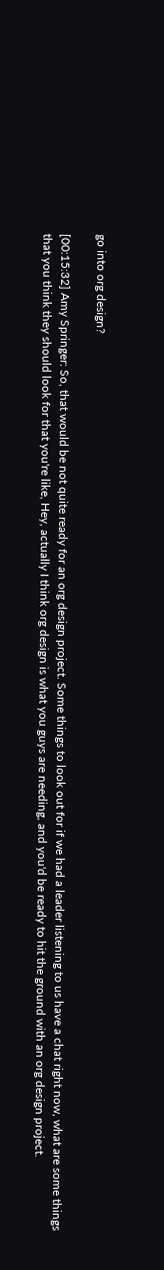go into org design?

[00:15:32] Amy Springer: So, that would be not quite ready for an org design project. Some things to look out for if we had a leader listening to us have a chat right now, what are some things that you think they should look for that you're like, Hey, actually I think org design is what you guys are needing, and you'd be ready to hit the ground with an org design project.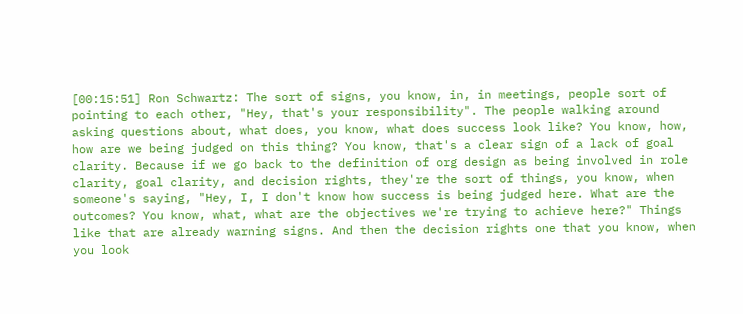[00:15:51] Ron Schwartz: The sort of signs, you know, in, in meetings, people sort of pointing to each other, "Hey, that's your responsibility". The people walking around asking questions about, what does, you know, what does success look like? You know, how, how are we being judged on this thing? You know, that's a clear sign of a lack of goal clarity. Because if we go back to the definition of org design as being involved in role clarity, goal clarity, and decision rights, they're the sort of things, you know, when someone's saying, "Hey, I, I don't know how success is being judged here. What are the outcomes? You know, what, what are the objectives we're trying to achieve here?" Things like that are already warning signs. And then the decision rights one that you know, when you look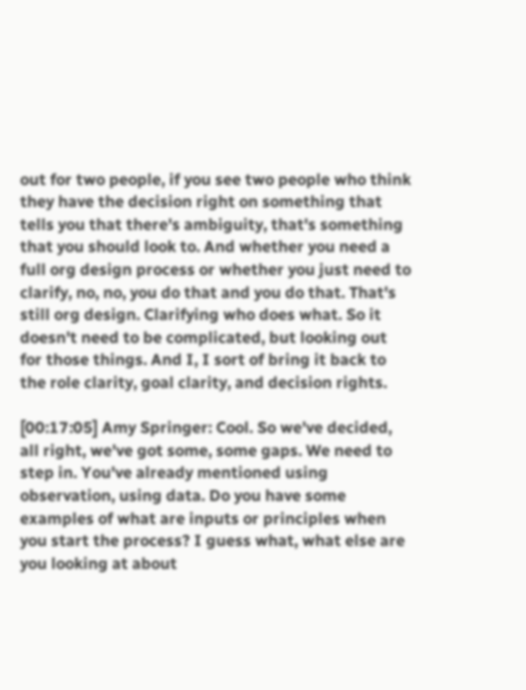out for two people, if you see two people who think they have the decision right on something that tells you that there's ambiguity, that's something that you should look to. And whether you need a full org design process or whether you just need to clarify, no, no, you do that and you do that. That's still org design. Clarifying who does what. So it doesn't need to be complicated, but looking out for those things. And I, I sort of bring it back to the role clarity, goal clarity, and decision rights.

[00:17:05] Amy Springer: Cool. So we've decided, all right, we've got some, some gaps. We need to step in. You've already mentioned using observation, using data. Do you have some examples of what are inputs or principles when you start the process? I guess what, what else are you looking at about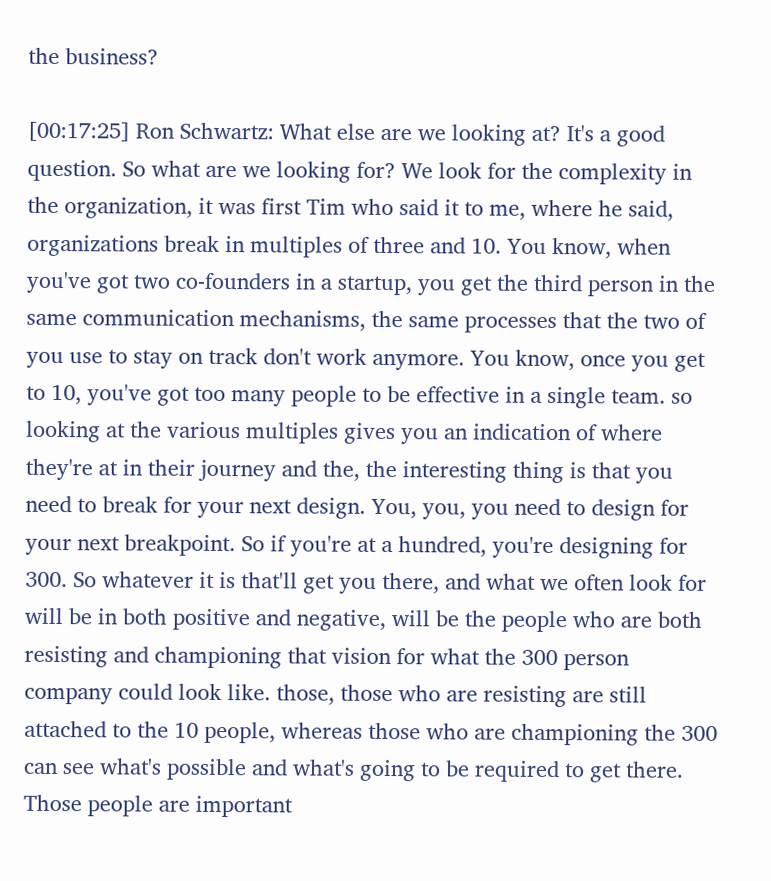the business?

[00:17:25] Ron Schwartz: What else are we looking at? It's a good question. So what are we looking for? We look for the complexity in the organization, it was first Tim who said it to me, where he said, organizations break in multiples of three and 10. You know, when you've got two co-founders in a startup, you get the third person in the same communication mechanisms, the same processes that the two of you use to stay on track don't work anymore. You know, once you get to 10, you've got too many people to be effective in a single team. so looking at the various multiples gives you an indication of where they're at in their journey and the, the interesting thing is that you need to break for your next design. You, you, you need to design for your next breakpoint. So if you're at a hundred, you're designing for 300. So whatever it is that'll get you there, and what we often look for will be in both positive and negative, will be the people who are both resisting and championing that vision for what the 300 person company could look like. those, those who are resisting are still attached to the 10 people, whereas those who are championing the 300 can see what's possible and what's going to be required to get there. Those people are important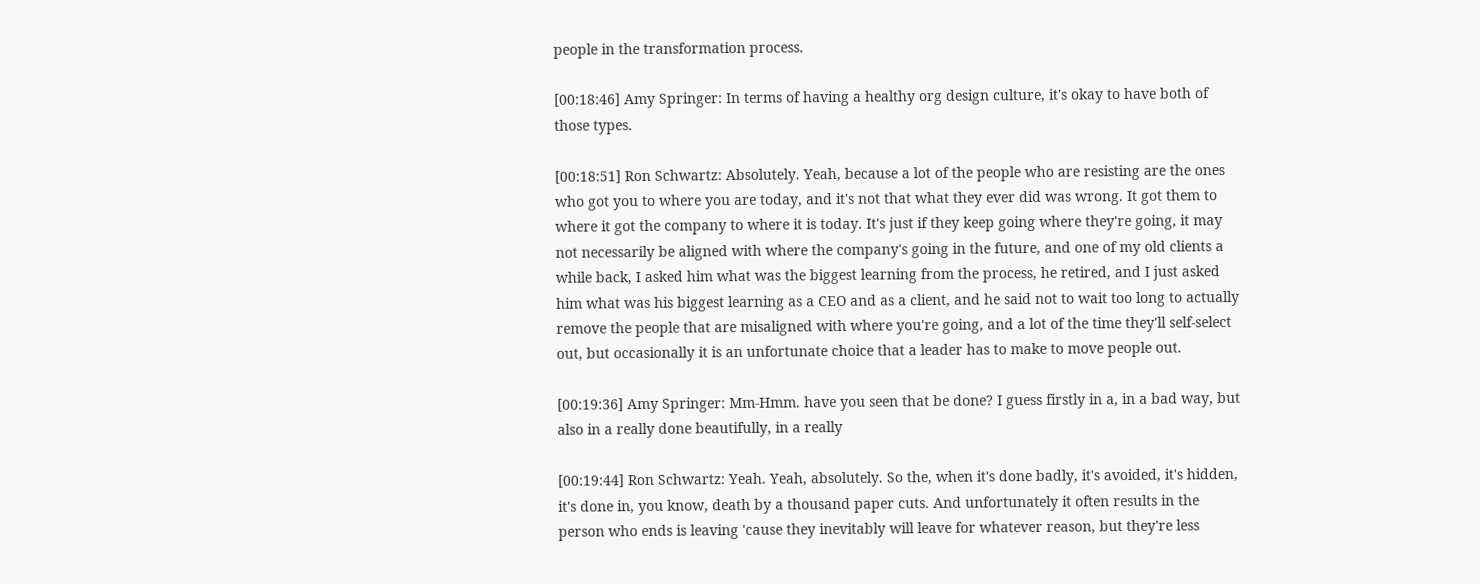people in the transformation process.

[00:18:46] Amy Springer: In terms of having a healthy org design culture, it's okay to have both of those types.

[00:18:51] Ron Schwartz: Absolutely. Yeah, because a lot of the people who are resisting are the ones who got you to where you are today, and it's not that what they ever did was wrong. It got them to where it got the company to where it is today. It's just if they keep going where they're going, it may not necessarily be aligned with where the company's going in the future, and one of my old clients a while back, I asked him what was the biggest learning from the process, he retired, and I just asked him what was his biggest learning as a CEO and as a client, and he said not to wait too long to actually remove the people that are misaligned with where you're going, and a lot of the time they'll self-select out, but occasionally it is an unfortunate choice that a leader has to make to move people out.

[00:19:36] Amy Springer: Mm-Hmm. have you seen that be done? I guess firstly in a, in a bad way, but also in a really done beautifully, in a really

[00:19:44] Ron Schwartz: Yeah. Yeah, absolutely. So the, when it's done badly, it's avoided, it's hidden, it's done in, you know, death by a thousand paper cuts. And unfortunately it often results in the person who ends is leaving 'cause they inevitably will leave for whatever reason, but they're less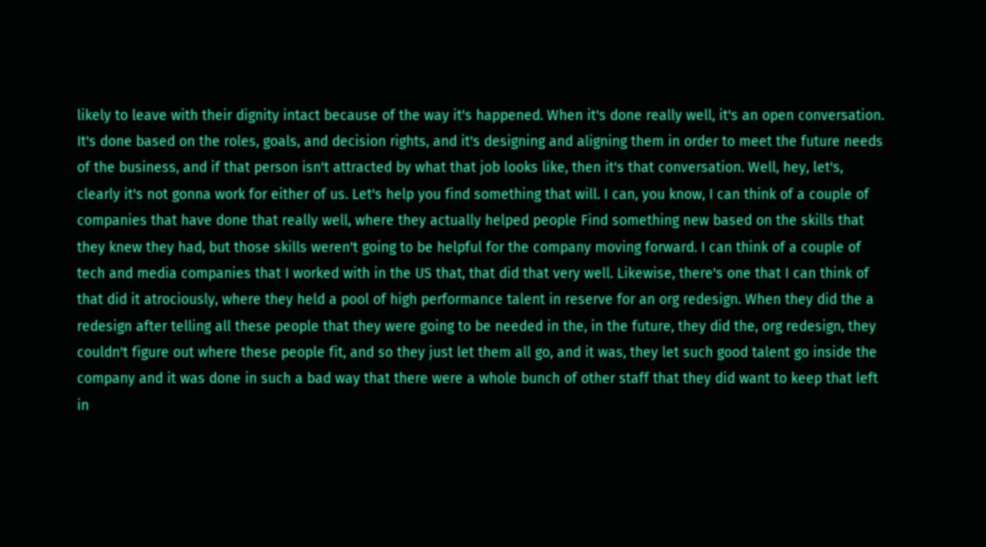likely to leave with their dignity intact because of the way it's happened. When it's done really well, it's an open conversation. It's done based on the roles, goals, and decision rights, and it's designing and aligning them in order to meet the future needs of the business, and if that person isn't attracted by what that job looks like, then it's that conversation. Well, hey, let's, clearly it's not gonna work for either of us. Let's help you find something that will. I can, you know, I can think of a couple of companies that have done that really well, where they actually helped people Find something new based on the skills that they knew they had, but those skills weren't going to be helpful for the company moving forward. I can think of a couple of tech and media companies that I worked with in the US that, that did that very well. Likewise, there's one that I can think of that did it atrociously, where they held a pool of high performance talent in reserve for an org redesign. When they did the a redesign after telling all these people that they were going to be needed in the, in the future, they did the, org redesign, they couldn't figure out where these people fit, and so they just let them all go, and it was, they let such good talent go inside the company and it was done in such a bad way that there were a whole bunch of other staff that they did want to keep that left in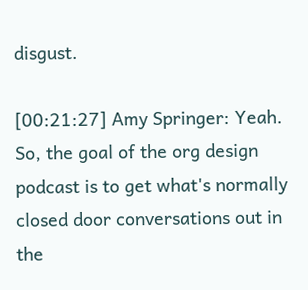disgust.

[00:21:27] Amy Springer: Yeah. So, the goal of the org design podcast is to get what's normally closed door conversations out in the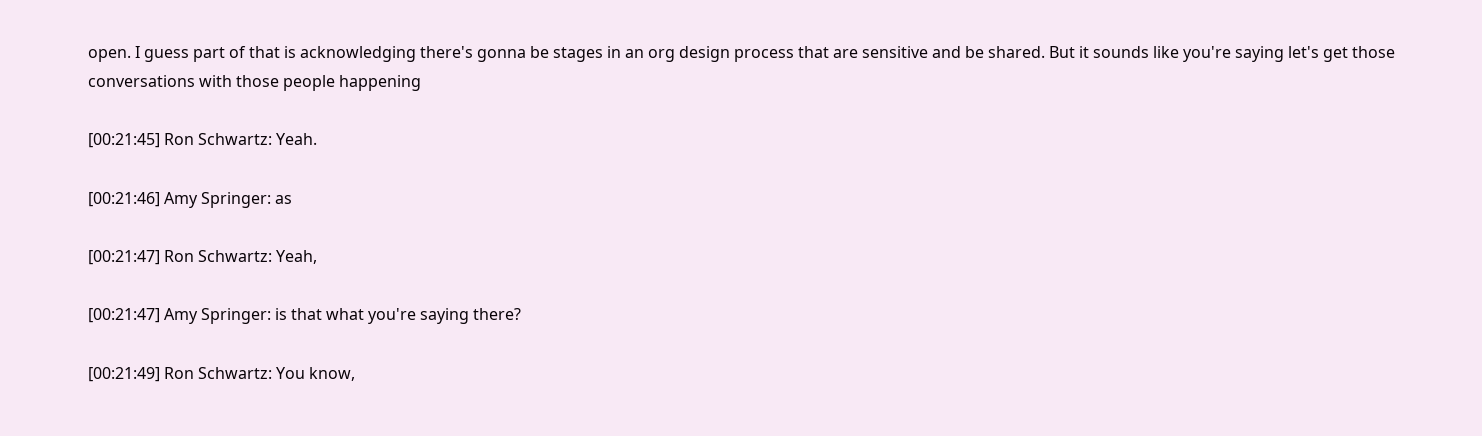open. I guess part of that is acknowledging there's gonna be stages in an org design process that are sensitive and be shared. But it sounds like you're saying let's get those conversations with those people happening

[00:21:45] Ron Schwartz: Yeah.

[00:21:46] Amy Springer: as

[00:21:47] Ron Schwartz: Yeah,

[00:21:47] Amy Springer: is that what you're saying there?

[00:21:49] Ron Schwartz: You know,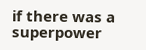if there was a superpower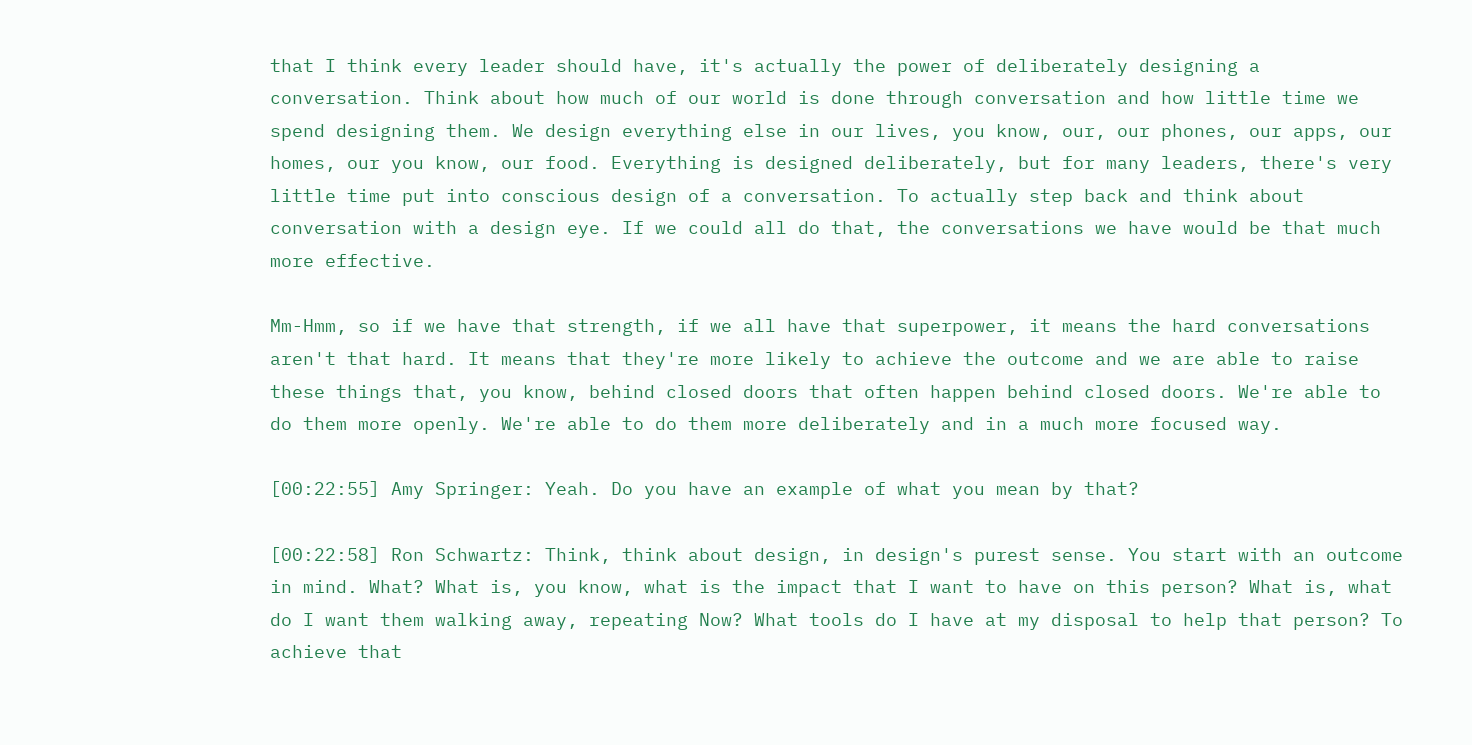that I think every leader should have, it's actually the power of deliberately designing a conversation. Think about how much of our world is done through conversation and how little time we spend designing them. We design everything else in our lives, you know, our, our phones, our apps, our homes, our you know, our food. Everything is designed deliberately, but for many leaders, there's very little time put into conscious design of a conversation. To actually step back and think about conversation with a design eye. If we could all do that, the conversations we have would be that much more effective.

Mm-Hmm, so if we have that strength, if we all have that superpower, it means the hard conversations aren't that hard. It means that they're more likely to achieve the outcome and we are able to raise these things that, you know, behind closed doors that often happen behind closed doors. We're able to do them more openly. We're able to do them more deliberately and in a much more focused way.

[00:22:55] Amy Springer: Yeah. Do you have an example of what you mean by that?

[00:22:58] Ron Schwartz: Think, think about design, in design's purest sense. You start with an outcome in mind. What? What is, you know, what is the impact that I want to have on this person? What is, what do I want them walking away, repeating Now? What tools do I have at my disposal to help that person? To achieve that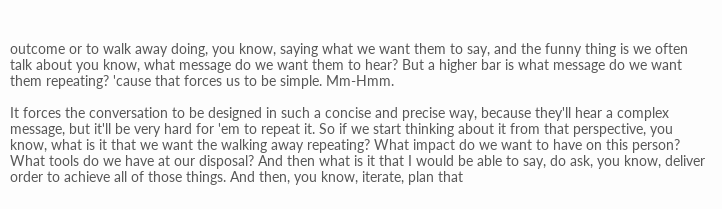outcome or to walk away doing, you know, saying what we want them to say, and the funny thing is we often talk about you know, what message do we want them to hear? But a higher bar is what message do we want them repeating? 'cause that forces us to be simple. Mm-Hmm.

It forces the conversation to be designed in such a concise and precise way, because they'll hear a complex message, but it'll be very hard for 'em to repeat it. So if we start thinking about it from that perspective, you know, what is it that we want the walking away repeating? What impact do we want to have on this person? What tools do we have at our disposal? And then what is it that I would be able to say, do ask, you know, deliver order to achieve all of those things. And then, you know, iterate, plan that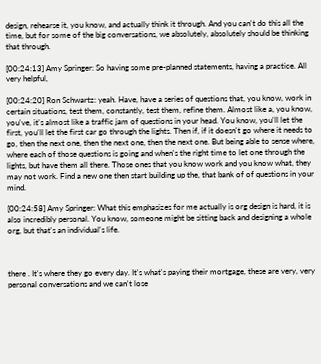design, rehearse it, you know, and actually think it through. And you can't do this all the time, but for some of the big conversations, we absolutely, absolutely should be thinking that through.

[00:24:13] Amy Springer: So having some pre-planned statements, having a practice. All very helpful,

[00:24:20] Ron Schwartz: yeah. Have, have a series of questions that, you know, work in certain situations, test them, constantly, test them, refine them. Almost like a, you know, you've, it's almost like a traffic jam of questions in your head. You know, you'll let the first, you'll let the first car go through the lights. Then if, if it doesn't go where it needs to go, then the next one, then the next one, then the next one. But being able to sense where, where each of those questions is going and when's the right time to let one through the lights, but have them all there. Those ones that you know work and you know what, they may not work. Find a new one then start building up the, that bank of of questions in your mind.

[00:24:58] Amy Springer: What this emphasizes for me actually is org design is hard, it is also incredibly personal. You know, someone might be sitting back and designing a whole org, but that's an individual's life.



there . It's where they go every day. It's what's paying their mortgage, these are very, very personal conversations and we can't lose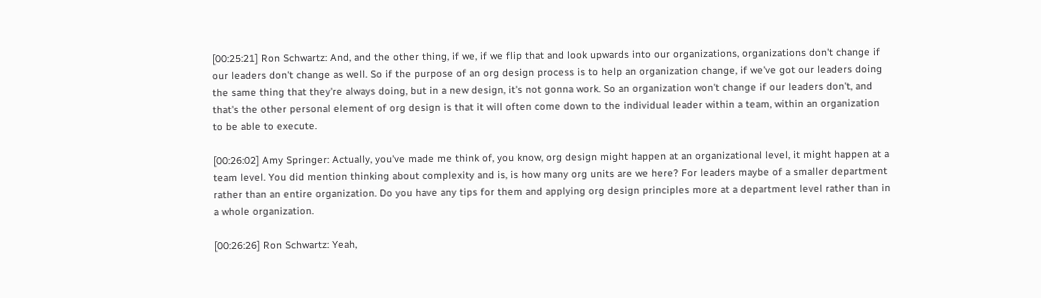[00:25:21] Ron Schwartz: And, and the other thing, if we, if we flip that and look upwards into our organizations, organizations don't change if our leaders don't change as well. So if the purpose of an org design process is to help an organization change, if we've got our leaders doing the same thing that they're always doing, but in a new design, it's not gonna work. So an organization won't change if our leaders don't, and that's the other personal element of org design is that it will often come down to the individual leader within a team, within an organization to be able to execute.

[00:26:02] Amy Springer: Actually, you've made me think of, you know, org design might happen at an organizational level, it might happen at a team level. You did mention thinking about complexity and is, is how many org units are we here? For leaders maybe of a smaller department rather than an entire organization. Do you have any tips for them and applying org design principles more at a department level rather than in a whole organization.

[00:26:26] Ron Schwartz: Yeah,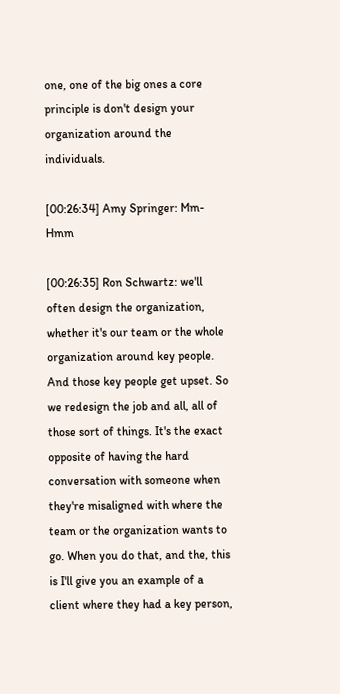one, one of the big ones a core principle is don't design your organization around the individuals.

[00:26:34] Amy Springer: Mm-Hmm

[00:26:35] Ron Schwartz: we'll often design the organization, whether it's our team or the whole organization around key people. And those key people get upset. So we redesign the job and all, all of those sort of things. It's the exact opposite of having the hard conversation with someone when they're misaligned with where the team or the organization wants to go. When you do that, and the, this is I'll give you an example of a client where they had a key person,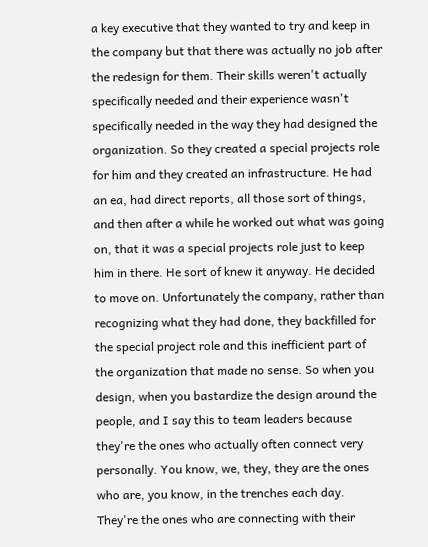a key executive that they wanted to try and keep in the company but that there was actually no job after the redesign for them. Their skills weren't actually specifically needed and their experience wasn't specifically needed in the way they had designed the organization. So they created a special projects role for him and they created an infrastructure. He had an ea, had direct reports, all those sort of things, and then after a while he worked out what was going on, that it was a special projects role just to keep him in there. He sort of knew it anyway. He decided to move on. Unfortunately the company, rather than recognizing what they had done, they backfilled for the special project role and this inefficient part of the organization that made no sense. So when you design, when you bastardize the design around the people, and I say this to team leaders because they're the ones who actually often connect very personally. You know, we, they, they are the ones who are, you know, in the trenches each day. They're the ones who are connecting with their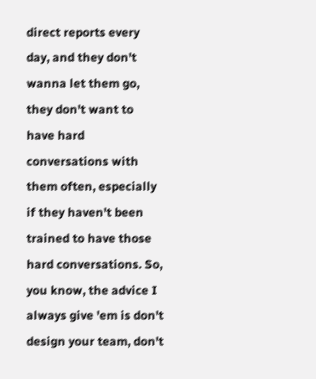direct reports every day, and they don't wanna let them go, they don't want to have hard conversations with them often, especially if they haven't been trained to have those hard conversations. So, you know, the advice I always give 'em is don't design your team, don't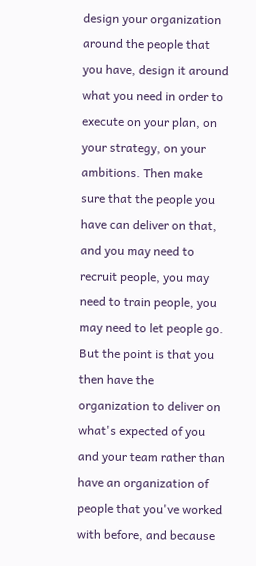design your organization around the people that you have, design it around what you need in order to execute on your plan, on your strategy, on your ambitions. Then make sure that the people you have can deliver on that, and you may need to recruit people, you may need to train people, you may need to let people go. But the point is that you then have the organization to deliver on what's expected of you and your team rather than have an organization of people that you've worked with before, and because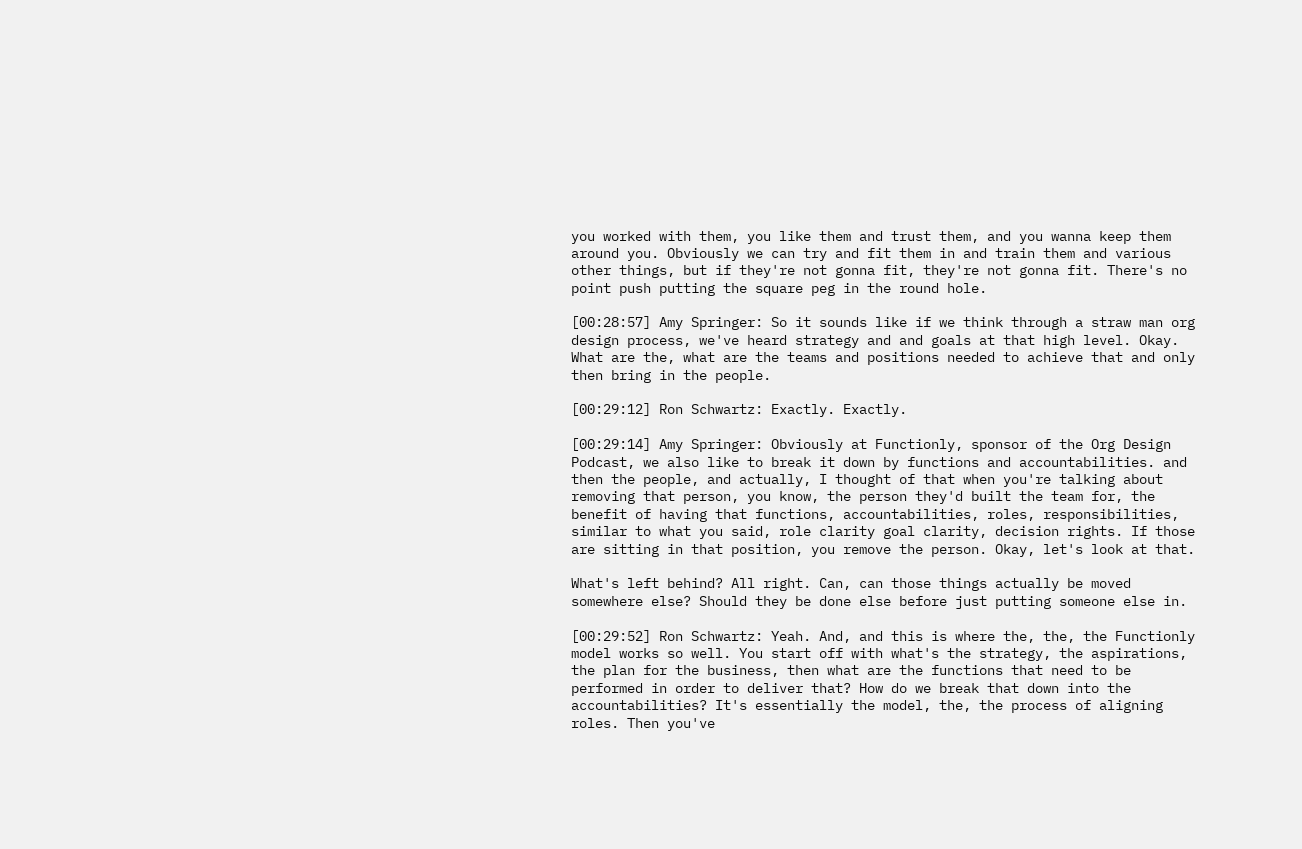you worked with them, you like them and trust them, and you wanna keep them around you. Obviously we can try and fit them in and train them and various other things, but if they're not gonna fit, they're not gonna fit. There's no point push putting the square peg in the round hole.

[00:28:57] Amy Springer: So it sounds like if we think through a straw man org design process, we've heard strategy and and goals at that high level. Okay. What are the, what are the teams and positions needed to achieve that and only then bring in the people.

[00:29:12] Ron Schwartz: Exactly. Exactly.

[00:29:14] Amy Springer: Obviously at Functionly, sponsor of the Org Design Podcast, we also like to break it down by functions and accountabilities. and then the people, and actually, I thought of that when you're talking about removing that person, you know, the person they'd built the team for, the benefit of having that functions, accountabilities, roles, responsibilities, similar to what you said, role clarity goal clarity, decision rights. If those are sitting in that position, you remove the person. Okay, let's look at that.

What's left behind? All right. Can, can those things actually be moved somewhere else? Should they be done else before just putting someone else in.

[00:29:52] Ron Schwartz: Yeah. And, and this is where the, the, the Functionly model works so well. You start off with what's the strategy, the aspirations, the plan for the business, then what are the functions that need to be performed in order to deliver that? How do we break that down into the accountabilities? It's essentially the model, the, the process of aligning roles. Then you've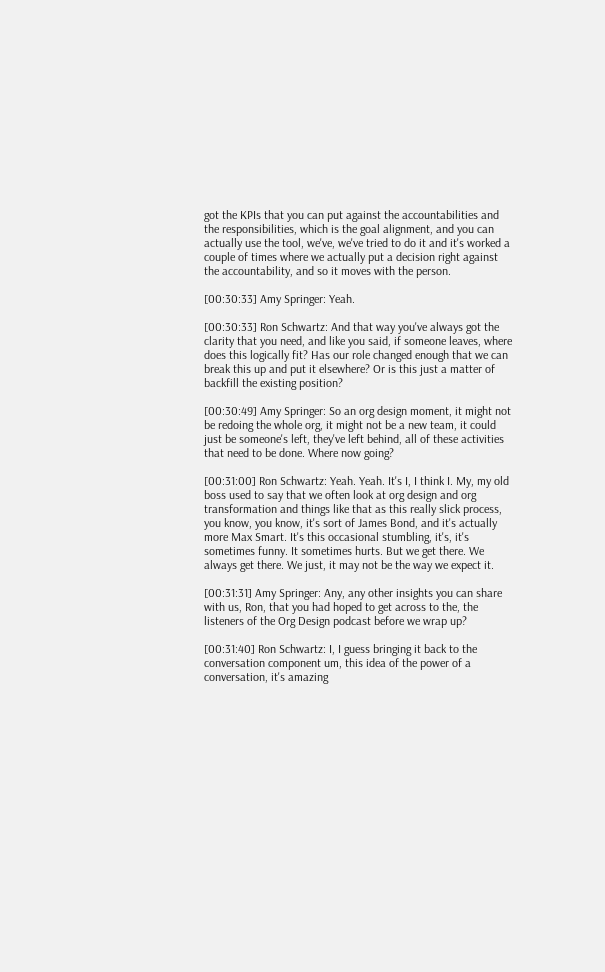got the KPIs that you can put against the accountabilities and the responsibilities, which is the goal alignment, and you can actually use the tool, we've, we've tried to do it and it's worked a couple of times where we actually put a decision right against the accountability, and so it moves with the person.

[00:30:33] Amy Springer: Yeah.

[00:30:33] Ron Schwartz: And that way you've always got the clarity that you need, and like you said, if someone leaves, where does this logically fit? Has our role changed enough that we can break this up and put it elsewhere? Or is this just a matter of backfill the existing position?

[00:30:49] Amy Springer: So an org design moment, it might not be redoing the whole org, it might not be a new team, it could just be someone's left, they've left behind, all of these activities that need to be done. Where now going?

[00:31:00] Ron Schwartz: Yeah. Yeah. It's I, I think I. My, my old boss used to say that we often look at org design and org transformation and things like that as this really slick process, you know, you know, it's sort of James Bond, and it's actually more Max Smart. It's this occasional stumbling, it's, it's sometimes funny. It sometimes hurts. But we get there. We always get there. We just, it may not be the way we expect it.

[00:31:31] Amy Springer: Any, any other insights you can share with us, Ron, that you had hoped to get across to the, the listeners of the Org Design podcast before we wrap up?

[00:31:40] Ron Schwartz: I, I guess bringing it back to the conversation component um, this idea of the power of a conversation, it's amazing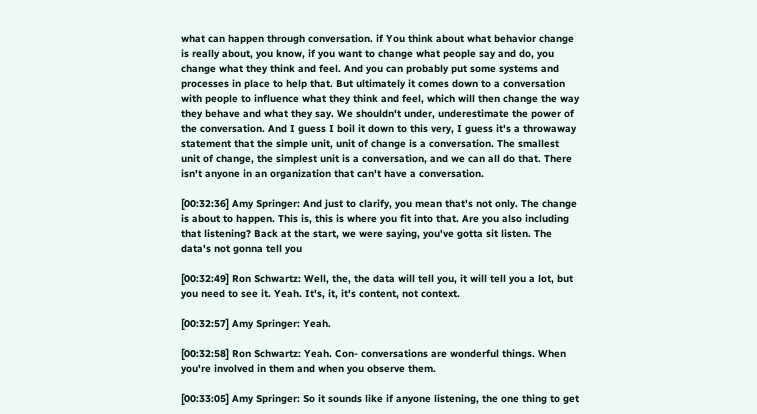what can happen through conversation. if You think about what behavior change is really about, you know, if you want to change what people say and do, you change what they think and feel. And you can probably put some systems and processes in place to help that. But ultimately it comes down to a conversation with people to influence what they think and feel, which will then change the way they behave and what they say. We shouldn't under, underestimate the power of the conversation. And I guess I boil it down to this very, I guess it's a throwaway statement that the simple unit, unit of change is a conversation. The smallest unit of change, the simplest unit is a conversation, and we can all do that. There isn't anyone in an organization that can't have a conversation.

[00:32:36] Amy Springer: And just to clarify, you mean that's not only. The change is about to happen. This is, this is where you fit into that. Are you also including that listening? Back at the start, we were saying, you've gotta sit listen. The data's not gonna tell you

[00:32:49] Ron Schwartz: Well, the, the data will tell you, it will tell you a lot, but you need to see it. Yeah. It's, it, it's content, not context.

[00:32:57] Amy Springer: Yeah.

[00:32:58] Ron Schwartz: Yeah. Con- conversations are wonderful things. When you're involved in them and when you observe them.

[00:33:05] Amy Springer: So it sounds like if anyone listening, the one thing to get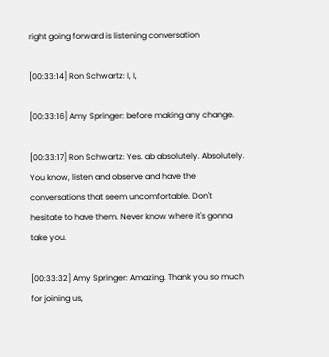right going forward is listening conversation

[00:33:14] Ron Schwartz: I, I,

[00:33:16] Amy Springer: before making any change.

[00:33:17] Ron Schwartz: Yes. ab absolutely. Absolutely. You know, listen and observe and have the conversations that seem uncomfortable. Don't hesitate to have them. Never know where it's gonna take you.

[00:33:32] Amy Springer: Amazing. Thank you so much for joining us,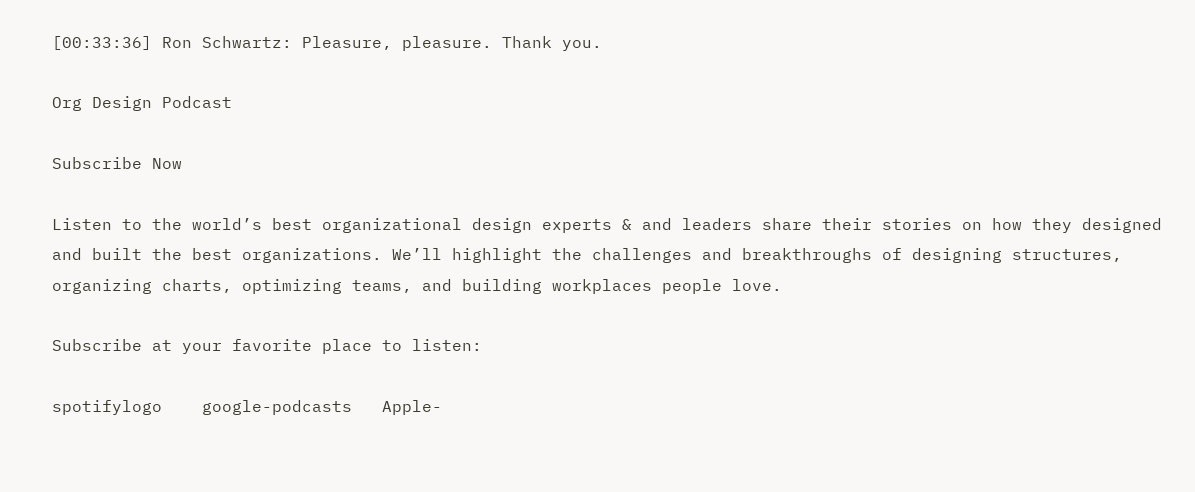[00:33:36] Ron Schwartz: Pleasure, pleasure. Thank you.

Org Design Podcast

Subscribe Now

Listen to the world’s best organizational design experts & and leaders share their stories on how they designed and built the best organizations. We’ll highlight the challenges and breakthroughs of designing structures, organizing charts, optimizing teams, and building workplaces people love.

Subscribe at your favorite place to listen:

spotifylogo    google-podcasts   Apple-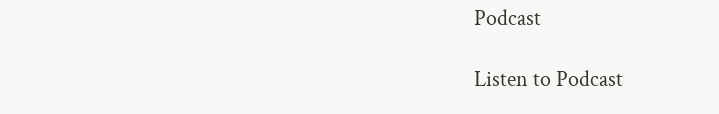Podcast

Listen to Podcast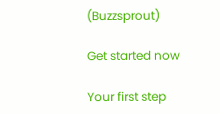(Buzzsprout)

Get started now

Your first step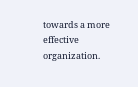towards a more effective organization.